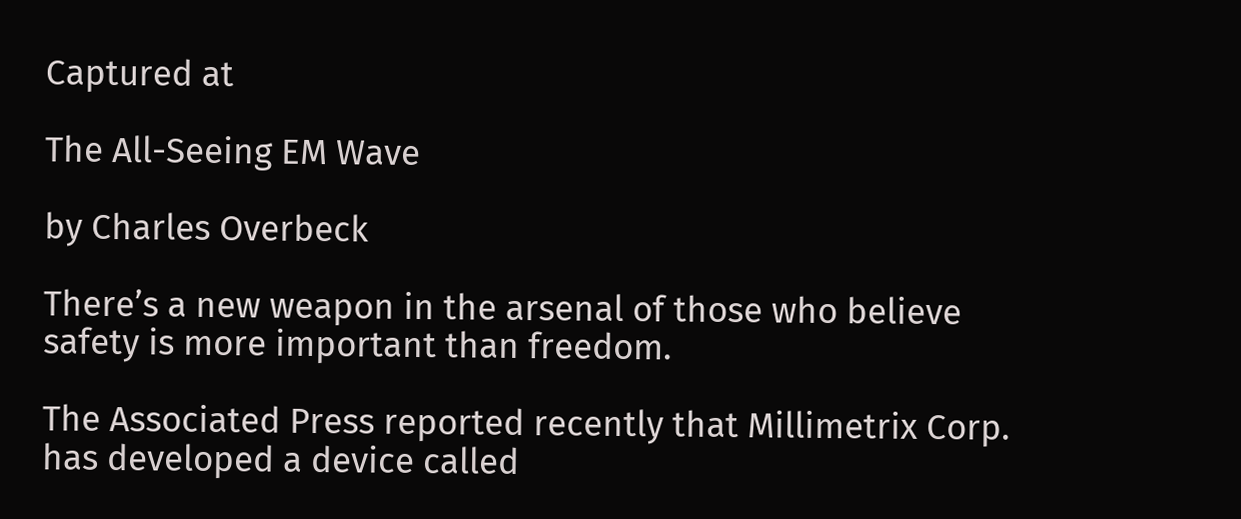Captured at

The All-Seeing EM Wave

by Charles Overbeck

There’s a new weapon in the arsenal of those who believe safety is more important than freedom.

The Associated Press reported recently that Millimetrix Corp. has developed a device called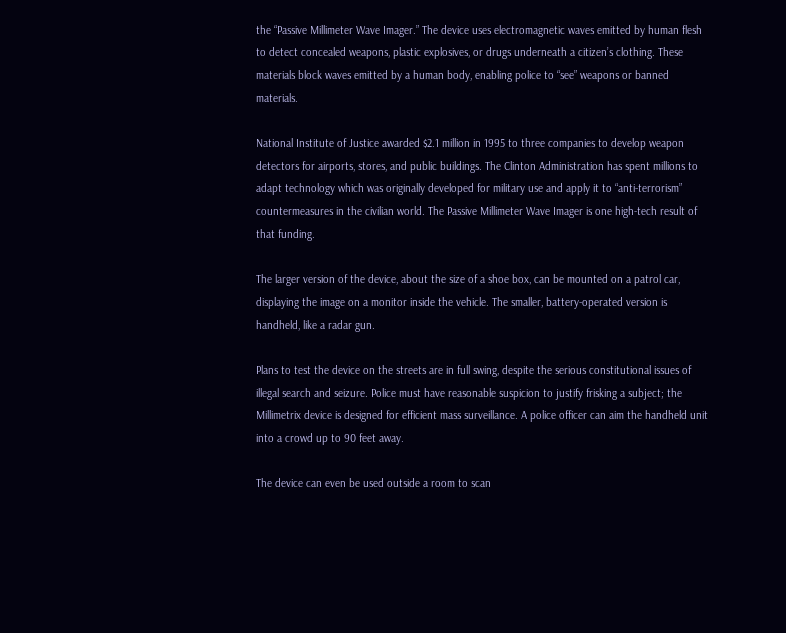the “Passive Millimeter Wave Imager.” The device uses electromagnetic waves emitted by human flesh to detect concealed weapons, plastic explosives, or drugs underneath a citizen’s clothing. These materials block waves emitted by a human body, enabling police to “see” weapons or banned materials.

National Institute of Justice awarded $2.1 million in 1995 to three companies to develop weapon detectors for airports, stores, and public buildings. The Clinton Administration has spent millions to adapt technology which was originally developed for military use and apply it to “anti-terrorism” countermeasures in the civilian world. The Passive Millimeter Wave Imager is one high-tech result of that funding.

The larger version of the device, about the size of a shoe box, can be mounted on a patrol car, displaying the image on a monitor inside the vehicle. The smaller, battery-operated version is handheld, like a radar gun.

Plans to test the device on the streets are in full swing, despite the serious constitutional issues of illegal search and seizure. Police must have reasonable suspicion to justify frisking a subject; the Millimetrix device is designed for efficient mass surveillance. A police officer can aim the handheld unit into a crowd up to 90 feet away.

The device can even be used outside a room to scan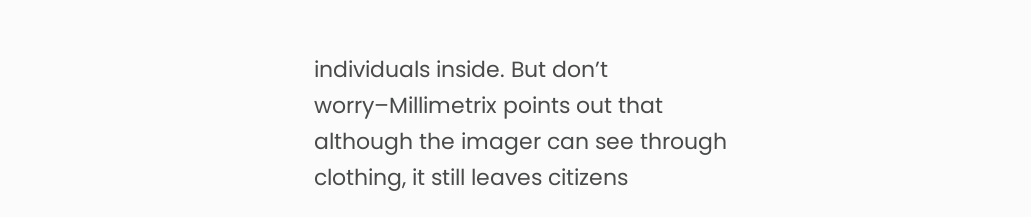individuals inside. But don’t worry–Millimetrix points out that although the imager can see through clothing, it still leaves citizens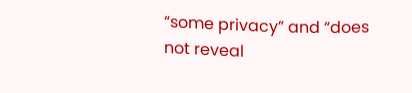“some privacy” and “does not reveal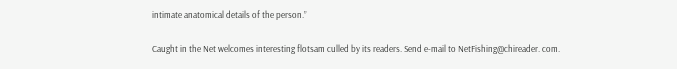intimate anatomical details of the person.”

Caught in the Net welcomes interesting flotsam culled by its readers. Send e-mail to NetFishing@chireader. com.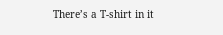There’s a T-shirt in it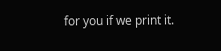for you if we print it.